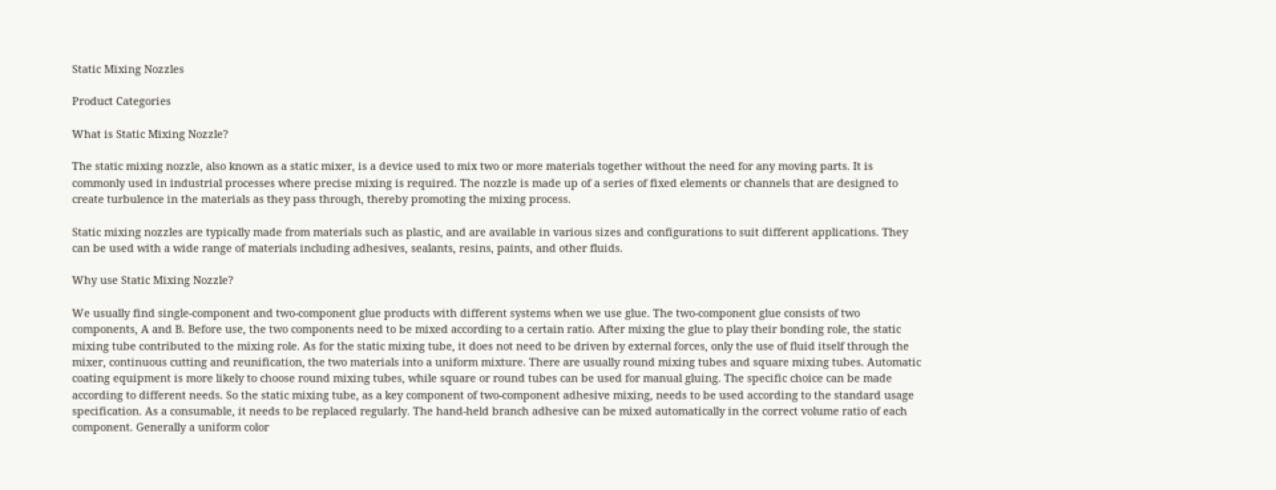Static Mixing Nozzles

Product Categories

What is Static Mixing Nozzle?

The static mixing nozzle, also known as a static mixer, is a device used to mix two or more materials together without the need for any moving parts. It is commonly used in industrial processes where precise mixing is required. The nozzle is made up of a series of fixed elements or channels that are designed to create turbulence in the materials as they pass through, thereby promoting the mixing process.

Static mixing nozzles are typically made from materials such as plastic, and are available in various sizes and configurations to suit different applications. They can be used with a wide range of materials including adhesives, sealants, resins, paints, and other fluids.

Why use Static Mixing Nozzle?

We usually find single-component and two-component glue products with different systems when we use glue. The two-component glue consists of two components, A and B. Before use, the two components need to be mixed according to a certain ratio. After mixing the glue to play their bonding role, the static mixing tube contributed to the mixing role. As for the static mixing tube, it does not need to be driven by external forces, only the use of fluid itself through the mixer, continuous cutting and reunification, the two materials into a uniform mixture. There are usually round mixing tubes and square mixing tubes. Automatic coating equipment is more likely to choose round mixing tubes, while square or round tubes can be used for manual gluing. The specific choice can be made according to different needs. So the static mixing tube, as a key component of two-component adhesive mixing, needs to be used according to the standard usage specification. As a consumable, it needs to be replaced regularly. The hand-held branch adhesive can be mixed automatically in the correct volume ratio of each component. Generally a uniform color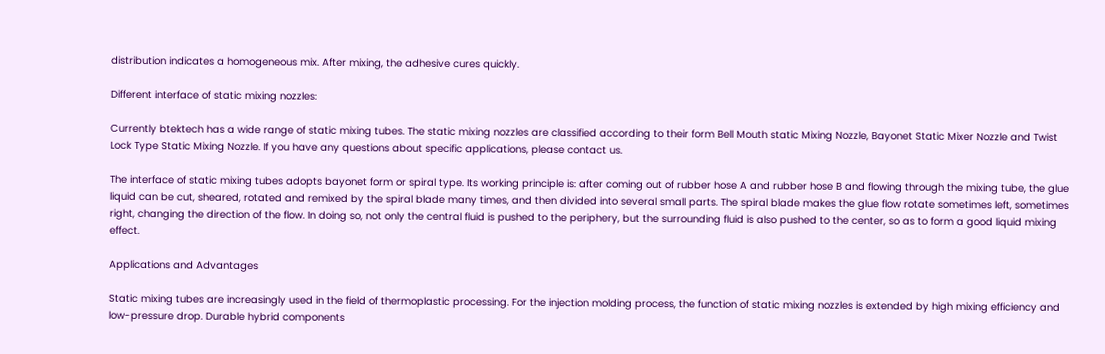distribution indicates a homogeneous mix. After mixing, the adhesive cures quickly.

Different interface of static mixing nozzles:

Currently btektech has a wide range of static mixing tubes. The static mixing nozzles are classified according to their form Bell Mouth static Mixing Nozzle, Bayonet Static Mixer Nozzle and Twist Lock Type Static Mixing Nozzle. If you have any questions about specific applications, please contact us.

The interface of static mixing tubes adopts bayonet form or spiral type. Its working principle is: after coming out of rubber hose A and rubber hose B and flowing through the mixing tube, the glue liquid can be cut, sheared, rotated and remixed by the spiral blade many times, and then divided into several small parts. The spiral blade makes the glue flow rotate sometimes left, sometimes right, changing the direction of the flow. In doing so, not only the central fluid is pushed to the periphery, but the surrounding fluid is also pushed to the center, so as to form a good liquid mixing effect.

Applications and Advantages

Static mixing tubes are increasingly used in the field of thermoplastic processing. For the injection molding process, the function of static mixing nozzles is extended by high mixing efficiency and low-pressure drop. Durable hybrid components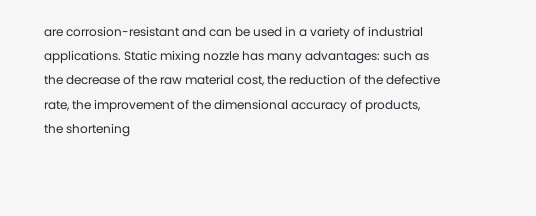are corrosion-resistant and can be used in a variety of industrial applications. Static mixing nozzle has many advantages: such as the decrease of the raw material cost, the reduction of the defective rate, the improvement of the dimensional accuracy of products, the shortening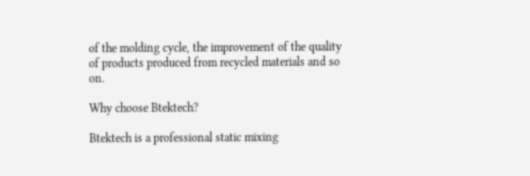of the molding cycle, the improvement of the quality of products produced from recycled materials and so on.

Why choose Btektech?

Btektech is a professional static mixing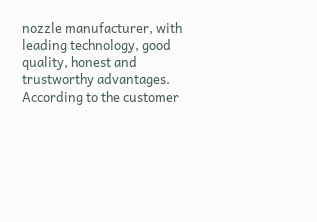nozzle manufacturer, with leading technology, good quality, honest and trustworthy advantages. According to the customer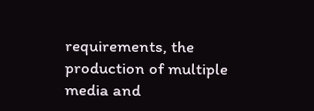requirements, the production of multiple media and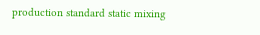production standard static mixing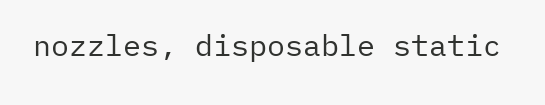nozzles, disposable static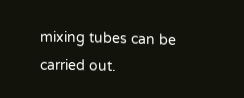mixing tubes can be carried out.